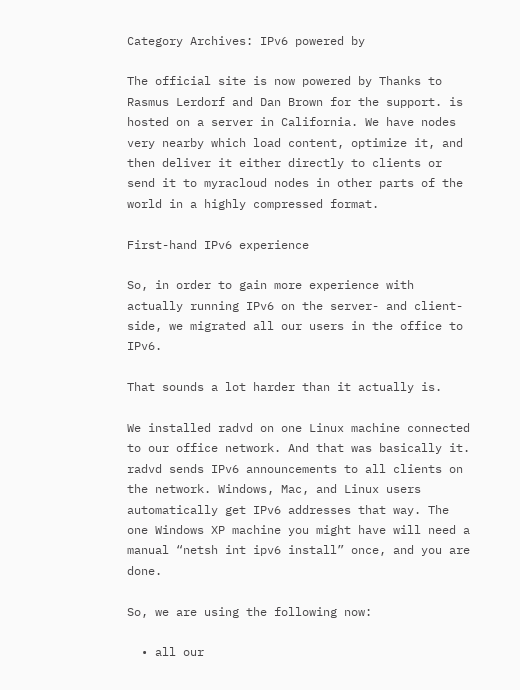Category Archives: IPv6 powered by

The official site is now powered by Thanks to Rasmus Lerdorf and Dan Brown for the support. is hosted on a server in California. We have nodes very nearby which load content, optimize it, and then deliver it either directly to clients or send it to myracloud nodes in other parts of the world in a highly compressed format.

First-hand IPv6 experience

So, in order to gain more experience with actually running IPv6 on the server- and client-side, we migrated all our users in the office to IPv6.

That sounds a lot harder than it actually is.

We installed radvd on one Linux machine connected to our office network. And that was basically it. radvd sends IPv6 announcements to all clients on the network. Windows, Mac, and Linux users automatically get IPv6 addresses that way. The one Windows XP machine you might have will need a manual “netsh int ipv6 install” once, and you are done.

So, we are using the following now:

  • all our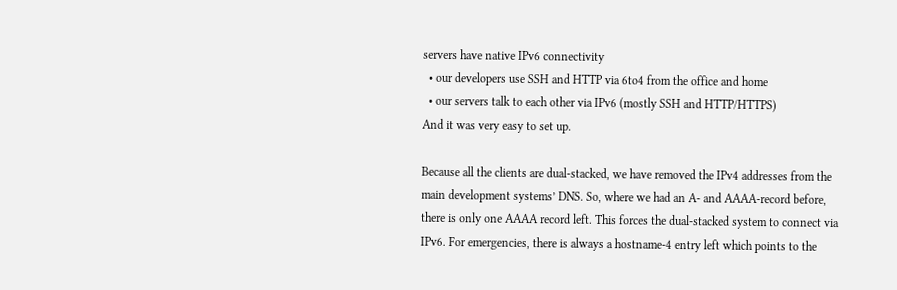servers have native IPv6 connectivity
  • our developers use SSH and HTTP via 6to4 from the office and home
  • our servers talk to each other via IPv6 (mostly SSH and HTTP/HTTPS)
And it was very easy to set up.

Because all the clients are dual-stacked, we have removed the IPv4 addresses from the main development systems’ DNS. So, where we had an A- and AAAA-record before, there is only one AAAA record left. This forces the dual-stacked system to connect via IPv6. For emergencies, there is always a hostname-4 entry left which points to the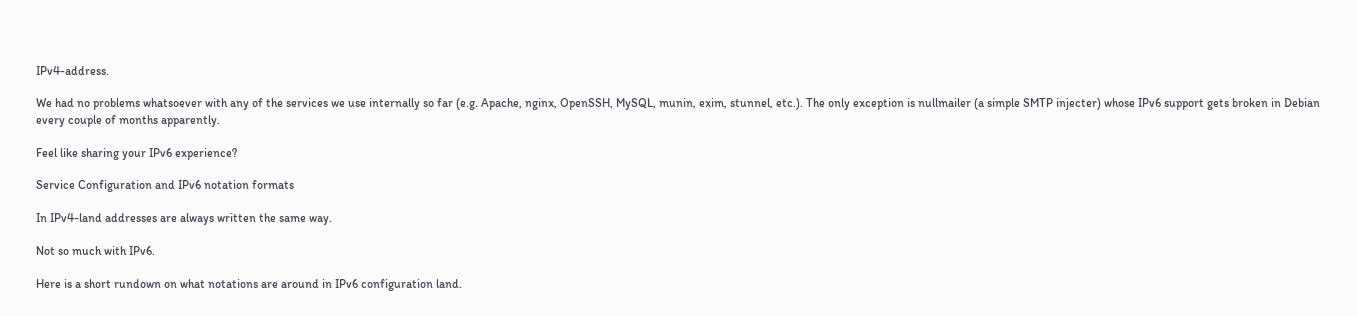IPv4-address.

We had no problems whatsoever with any of the services we use internally so far (e.g. Apache, nginx, OpenSSH, MySQL, munin, exim, stunnel, etc.). The only exception is nullmailer (a simple SMTP injecter) whose IPv6 support gets broken in Debian every couple of months apparently.

Feel like sharing your IPv6 experience?

Service Configuration and IPv6 notation formats

In IPv4-land addresses are always written the same way.

Not so much with IPv6.

Here is a short rundown on what notations are around in IPv6 configuration land.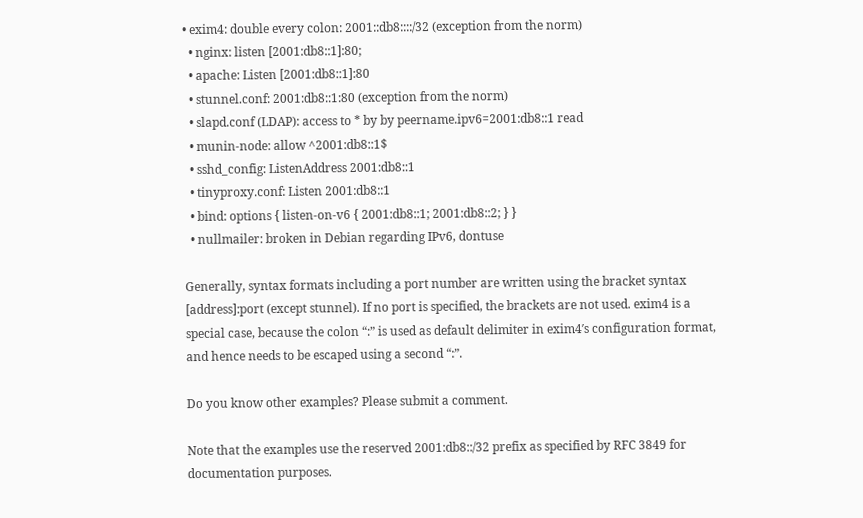• exim4: double every colon: 2001::db8::::/32 (exception from the norm)
  • nginx: listen [2001:db8::1]:80;
  • apache: Listen [2001:db8::1]:80
  • stunnel.conf: 2001:db8::1:80 (exception from the norm)
  • slapd.conf (LDAP): access to * by by peername.ipv6=2001:db8::1 read
  • munin-node: allow ^2001:db8::1$
  • sshd_config: ListenAddress 2001:db8::1
  • tinyproxy.conf: Listen 2001:db8::1
  • bind: options { listen-on-v6 { 2001:db8::1; 2001:db8::2; } }
  • nullmailer: broken in Debian regarding IPv6, dontuse

Generally, syntax formats including a port number are written using the bracket syntax [address]:port (except stunnel). If no port is specified, the brackets are not used. exim4 is a special case, because the colon “:” is used as default delimiter in exim4′s configuration format, and hence needs to be escaped using a second “:”.

Do you know other examples? Please submit a comment.

Note that the examples use the reserved 2001:db8::/32 prefix as specified by RFC 3849 for documentation purposes.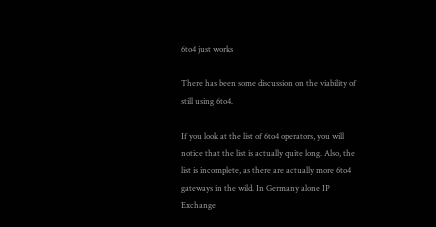6to4 just works

There has been some discussion on the viability of still using 6to4.

If you look at the list of 6to4 operators, you will notice that the list is actually quite long. Also, the list is incomplete, as there are actually more 6to4 gateways in the wild. In Germany alone IP Exchange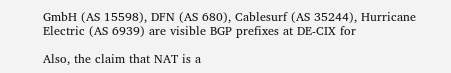GmbH (AS 15598), DFN (AS 680), Cablesurf (AS 35244), Hurricane Electric (AS 6939) are visible BGP prefixes at DE-CIX for

Also, the claim that NAT is a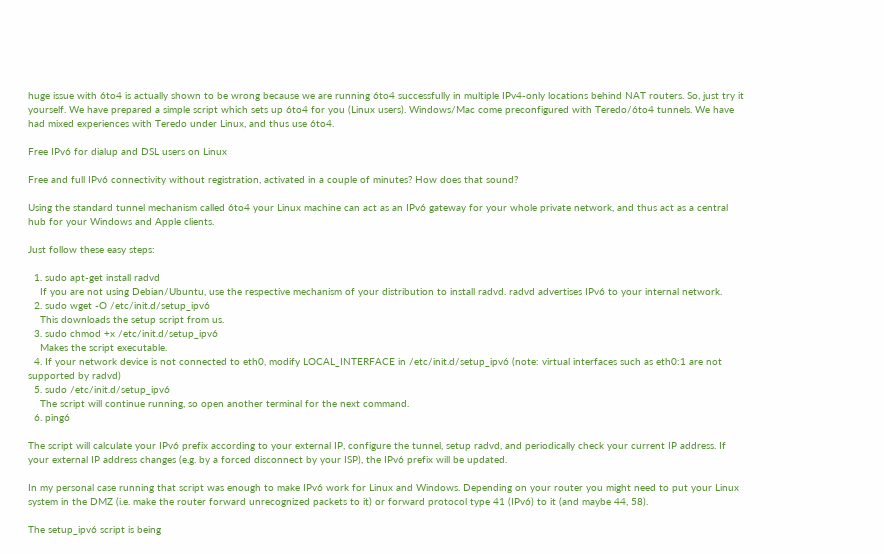huge issue with 6to4 is actually shown to be wrong because we are running 6to4 successfully in multiple IPv4-only locations behind NAT routers. So, just try it yourself. We have prepared a simple script which sets up 6to4 for you (Linux users). Windows/Mac come preconfigured with Teredo/6to4 tunnels. We have had mixed experiences with Teredo under Linux, and thus use 6to4.

Free IPv6 for dialup and DSL users on Linux

Free and full IPv6 connectivity without registration, activated in a couple of minutes? How does that sound?

Using the standard tunnel mechanism called 6to4 your Linux machine can act as an IPv6 gateway for your whole private network, and thus act as a central hub for your Windows and Apple clients.

Just follow these easy steps:

  1. sudo apt-get install radvd
    If you are not using Debian/Ubuntu, use the respective mechanism of your distribution to install radvd. radvd advertises IPv6 to your internal network.
  2. sudo wget -O /etc/init.d/setup_ipv6
    This downloads the setup script from us.
  3. sudo chmod +x /etc/init.d/setup_ipv6
    Makes the script executable.
  4. If your network device is not connected to eth0, modify LOCAL_INTERFACE in /etc/init.d/setup_ipv6 (note: virtual interfaces such as eth0:1 are not supported by radvd)
  5. sudo /etc/init.d/setup_ipv6
    The script will continue running, so open another terminal for the next command.
  6. ping6

The script will calculate your IPv6 prefix according to your external IP, configure the tunnel, setup radvd, and periodically check your current IP address. If your external IP address changes (e.g. by a forced disconnect by your ISP), the IPv6 prefix will be updated.

In my personal case running that script was enough to make IPv6 work for Linux and Windows. Depending on your router you might need to put your Linux system in the DMZ (i.e. make the router forward unrecognized packets to it) or forward protocol type 41 (IPv6) to it (and maybe 44, 58).

The setup_ipv6 script is being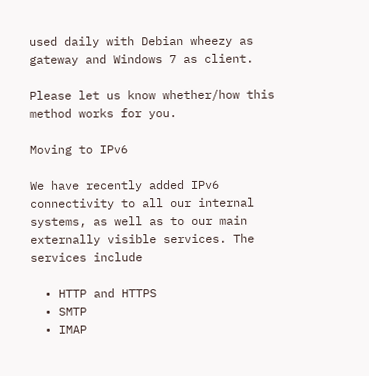used daily with Debian wheezy as gateway and Windows 7 as client.

Please let us know whether/how this method works for you.

Moving to IPv6

We have recently added IPv6 connectivity to all our internal systems, as well as to our main externally visible services. The services include

  • HTTP and HTTPS
  • SMTP
  • IMAP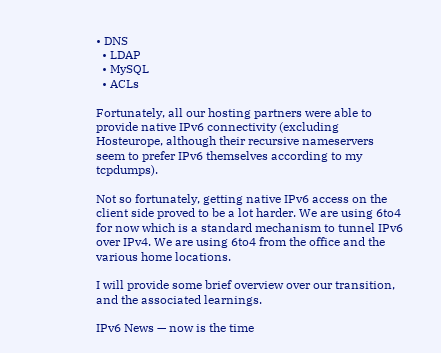• DNS
  • LDAP
  • MySQL
  • ACLs

Fortunately, all our hosting partners were able to provide native IPv6 connectivity (excluding Hosteurope, although their recursive nameservers seem to prefer IPv6 themselves according to my tcpdumps).

Not so fortunately, getting native IPv6 access on the client side proved to be a lot harder. We are using 6to4 for now which is a standard mechanism to tunnel IPv6 over IPv4. We are using 6to4 from the office and the various home locations.

I will provide some brief overview over our transition, and the associated learnings.

IPv6 News — now is the time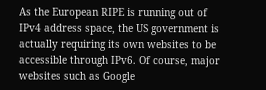As the European RIPE is running out of IPv4 address space, the US government is actually requiring its own websites to be accessible through IPv6. Of course, major websites such as Google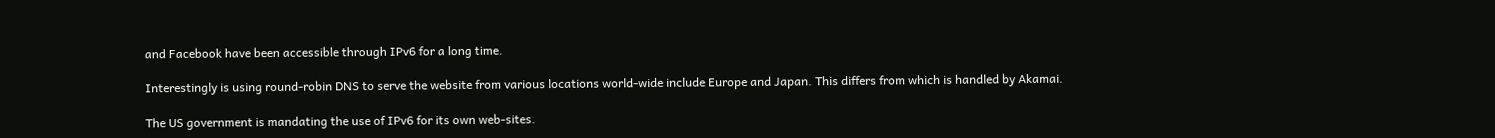and Facebook have been accessible through IPv6 for a long time.

Interestingly is using round-robin DNS to serve the website from various locations world-wide include Europe and Japan. This differs from which is handled by Akamai.

The US government is mandating the use of IPv6 for its own web-sites.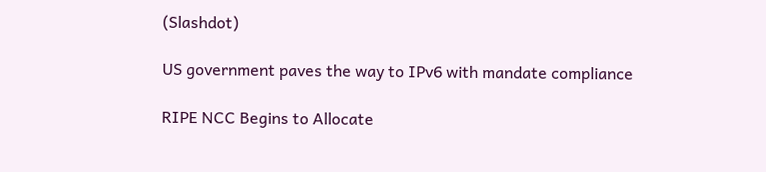(Slashdot)

US government paves the way to IPv6 with mandate compliance

RIPE NCC Begins to Allocate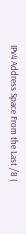IPv4 Address Space From the Last /8 (